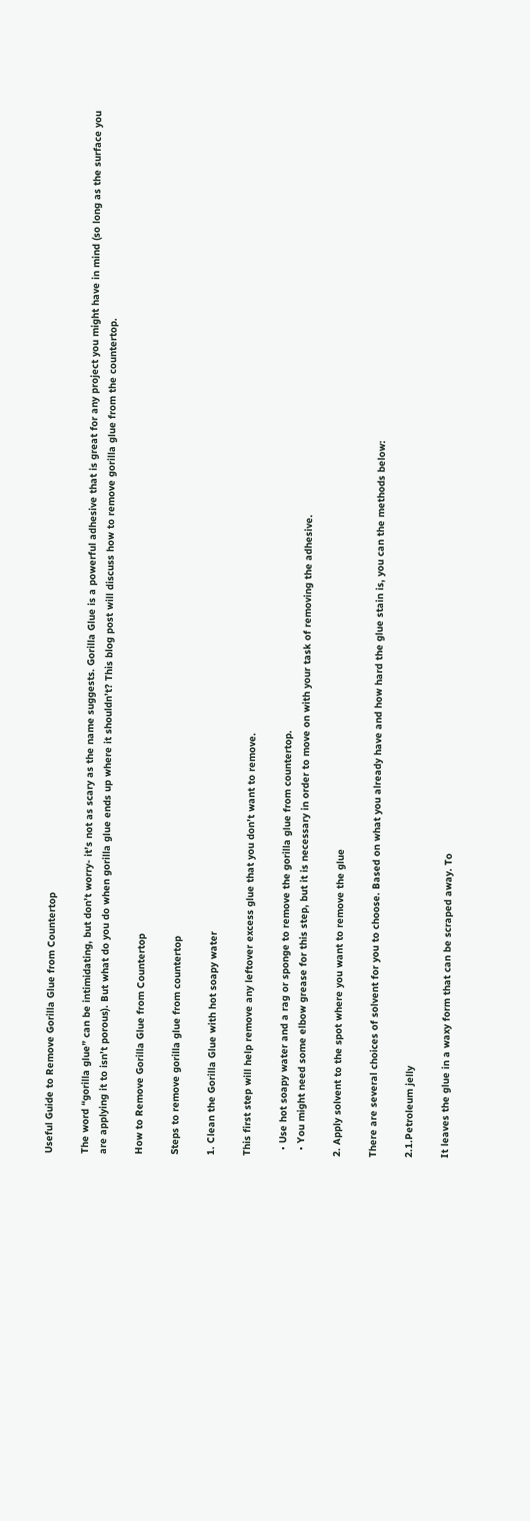Useful Guide to Remove Gorilla Glue from Countertop

The word “gorilla glue” can be intimidating, but don’t worry- it’s not as scary as the name suggests. Gorilla Glue is a powerful adhesive that is great for any project you might have in mind (so long as the surface you are applying it to isn’t porous). But what do you do when gorilla glue ends up where it shouldn’t? This blog post will discuss how to remove gorilla glue from the countertop.

How to Remove Gorilla Glue from Countertop

Steps to remove gorilla glue from countertop

1. Clean the Gorilla Glue with hot soapy water

This first step will help remove any leftover excess glue that you don’t want to remove.

  • Use hot soapy water and a rag or sponge to remove the gorilla glue from countertop.
  • You might need some elbow grease for this step, but it is necessary in order to move on with your task of removing the adhesive.

2. Apply solvent to the spot where you want to remove the glue

There are several choices of solvent for you to choose. Based on what you already have and how hard the glue stain is, you can the methods below:

2.1.Petroleum jelly

It leaves the glue in a waxy form that can be scraped away. To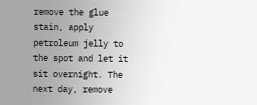remove the glue stain, apply petroleum jelly to the spot and let it sit overnight. The next day, remove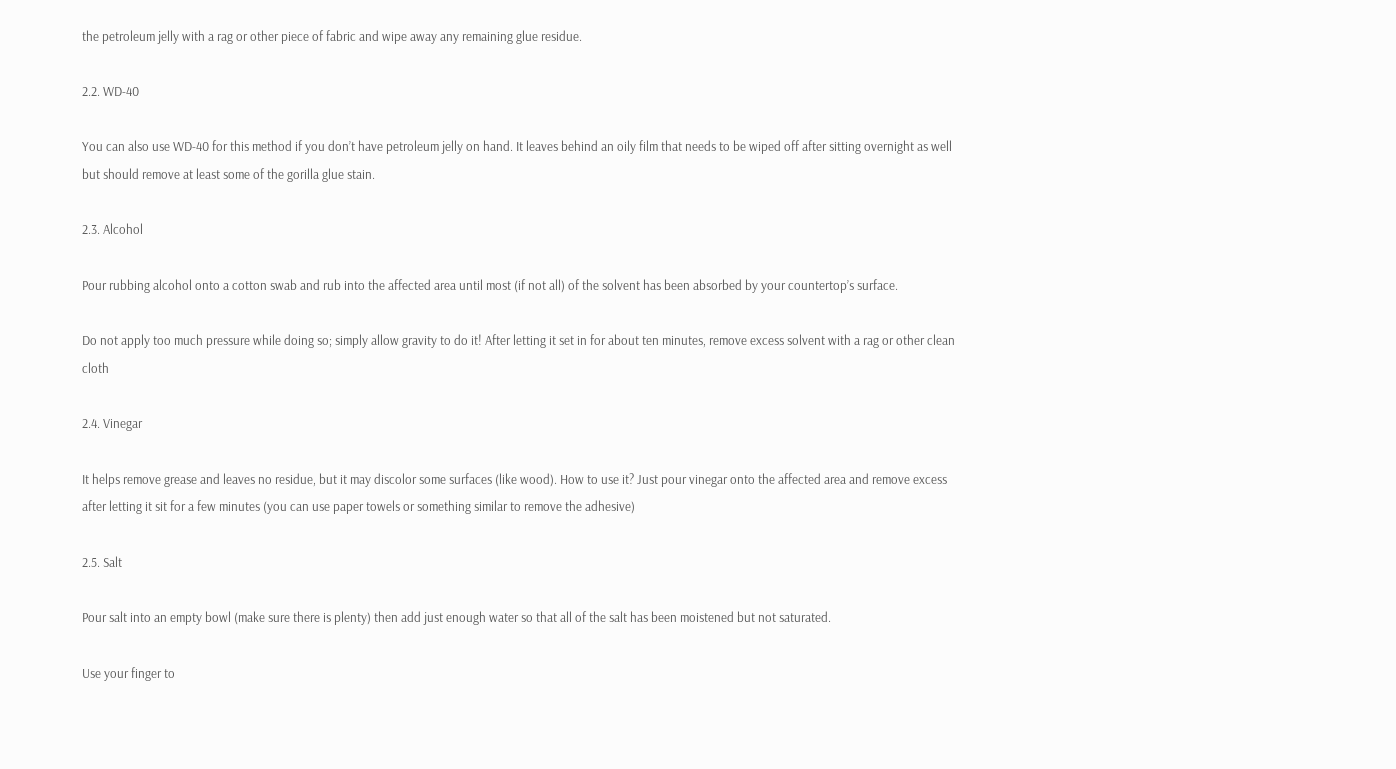the petroleum jelly with a rag or other piece of fabric and wipe away any remaining glue residue.

2.2. WD-40

You can also use WD-40 for this method if you don’t have petroleum jelly on hand. It leaves behind an oily film that needs to be wiped off after sitting overnight as well but should remove at least some of the gorilla glue stain.

2.3. Alcohol

Pour rubbing alcohol onto a cotton swab and rub into the affected area until most (if not all) of the solvent has been absorbed by your countertop’s surface.

Do not apply too much pressure while doing so; simply allow gravity to do it! After letting it set in for about ten minutes, remove excess solvent with a rag or other clean cloth

2.4. Vinegar

It helps remove grease and leaves no residue, but it may discolor some surfaces (like wood). How to use it? Just pour vinegar onto the affected area and remove excess after letting it sit for a few minutes (you can use paper towels or something similar to remove the adhesive)

2.5. Salt

Pour salt into an empty bowl (make sure there is plenty) then add just enough water so that all of the salt has been moistened but not saturated.

Use your finger to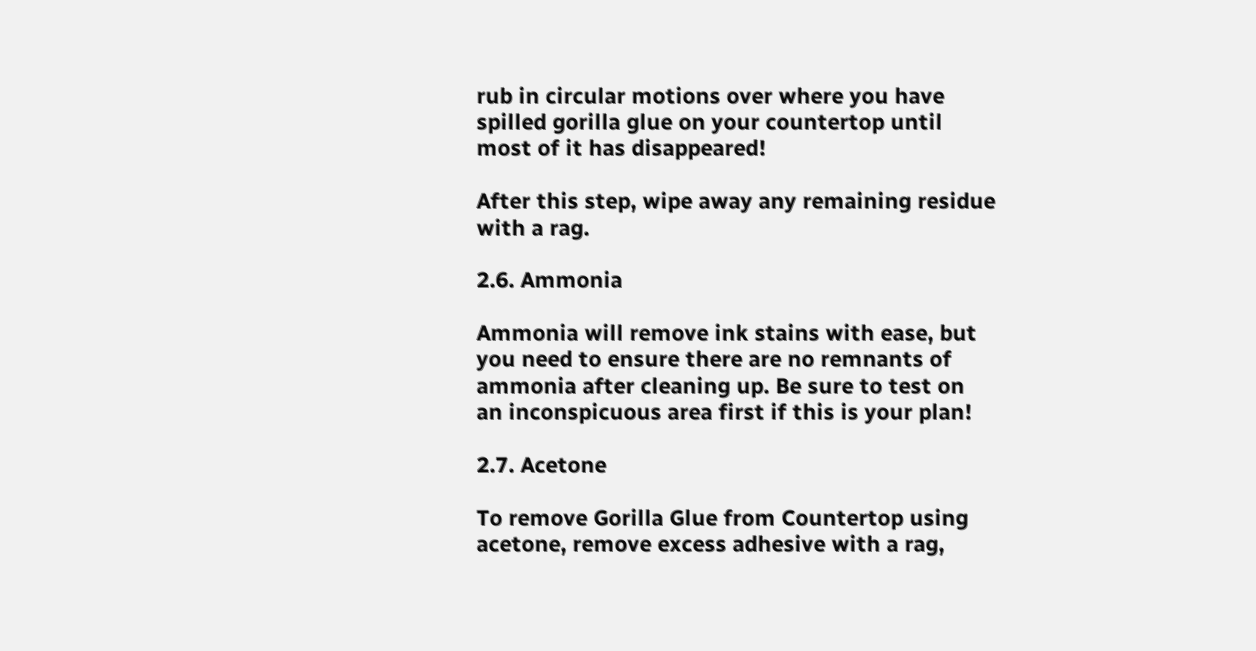rub in circular motions over where you have spilled gorilla glue on your countertop until most of it has disappeared!

After this step, wipe away any remaining residue with a rag.

2.6. Ammonia

Ammonia will remove ink stains with ease, but you need to ensure there are no remnants of ammonia after cleaning up. Be sure to test on an inconspicuous area first if this is your plan!

2.7. Acetone

To remove Gorilla Glue from Countertop using acetone, remove excess adhesive with a rag,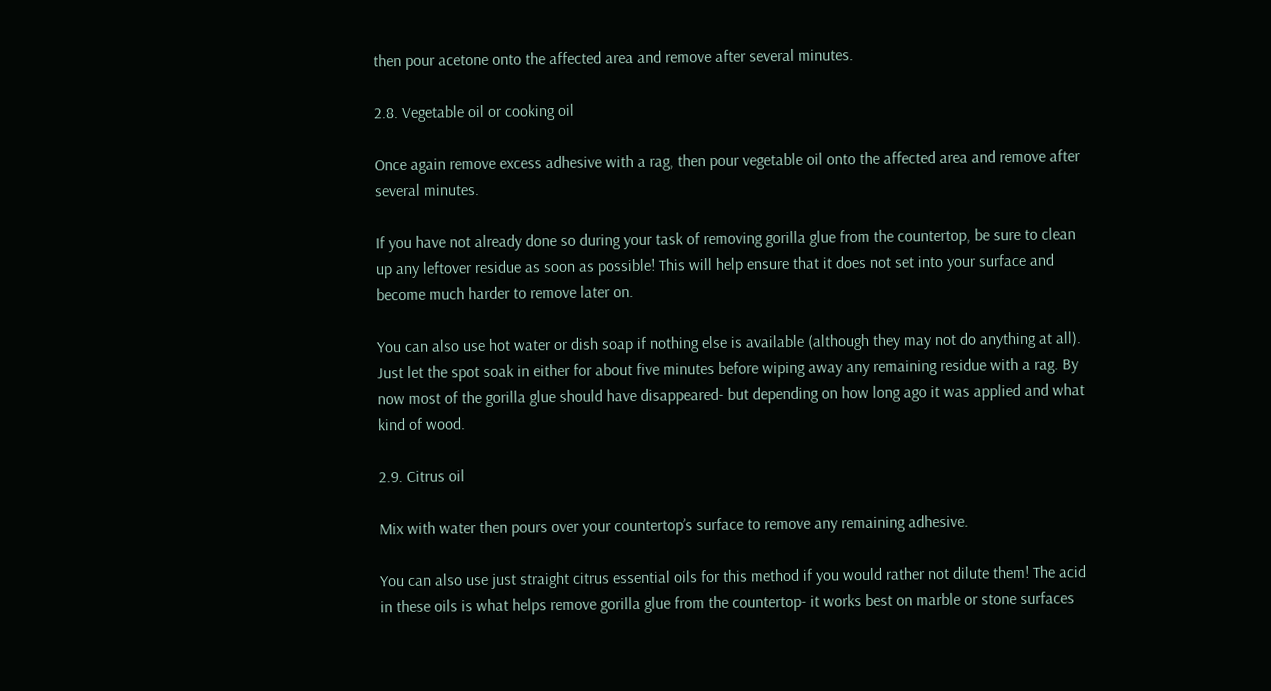then pour acetone onto the affected area and remove after several minutes.

2.8. Vegetable oil or cooking oil

Once again remove excess adhesive with a rag, then pour vegetable oil onto the affected area and remove after several minutes.

If you have not already done so during your task of removing gorilla glue from the countertop, be sure to clean up any leftover residue as soon as possible! This will help ensure that it does not set into your surface and become much harder to remove later on.

You can also use hot water or dish soap if nothing else is available (although they may not do anything at all). Just let the spot soak in either for about five minutes before wiping away any remaining residue with a rag. By now most of the gorilla glue should have disappeared- but depending on how long ago it was applied and what kind of wood.

2.9. Citrus oil

Mix with water then pours over your countertop’s surface to remove any remaining adhesive.

You can also use just straight citrus essential oils for this method if you would rather not dilute them! The acid in these oils is what helps remove gorilla glue from the countertop- it works best on marble or stone surfaces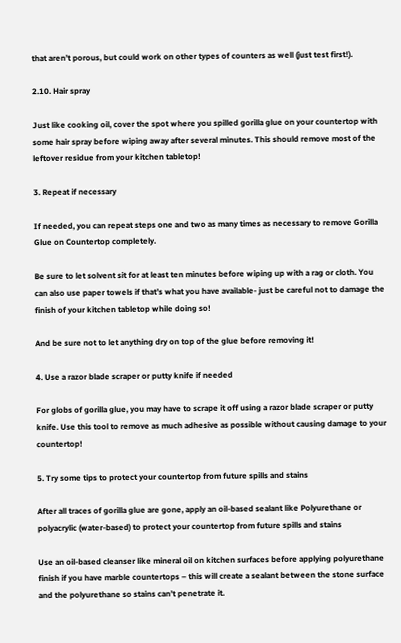that aren’t porous, but could work on other types of counters as well (just test first!).

2.10. Hair spray

Just like cooking oil, cover the spot where you spilled gorilla glue on your countertop with some hair spray before wiping away after several minutes. This should remove most of the leftover residue from your kitchen tabletop!

3. Repeat if necessary

If needed, you can repeat steps one and two as many times as necessary to remove Gorilla Glue on Countertop completely.

Be sure to let solvent sit for at least ten minutes before wiping up with a rag or cloth. You can also use paper towels if that’s what you have available- just be careful not to damage the finish of your kitchen tabletop while doing so!

And be sure not to let anything dry on top of the glue before removing it!

4. Use a razor blade scraper or putty knife if needed

For globs of gorilla glue, you may have to scrape it off using a razor blade scraper or putty knife. Use this tool to remove as much adhesive as possible without causing damage to your countertop!

5. Try some tips to protect your countertop from future spills and stains

After all traces of gorilla glue are gone, apply an oil-based sealant like Polyurethane or polyacrylic (water-based) to protect your countertop from future spills and stains

Use an oil-based cleanser like mineral oil on kitchen surfaces before applying polyurethane finish if you have marble countertops – this will create a sealant between the stone surface and the polyurethane so stains can’t penetrate it.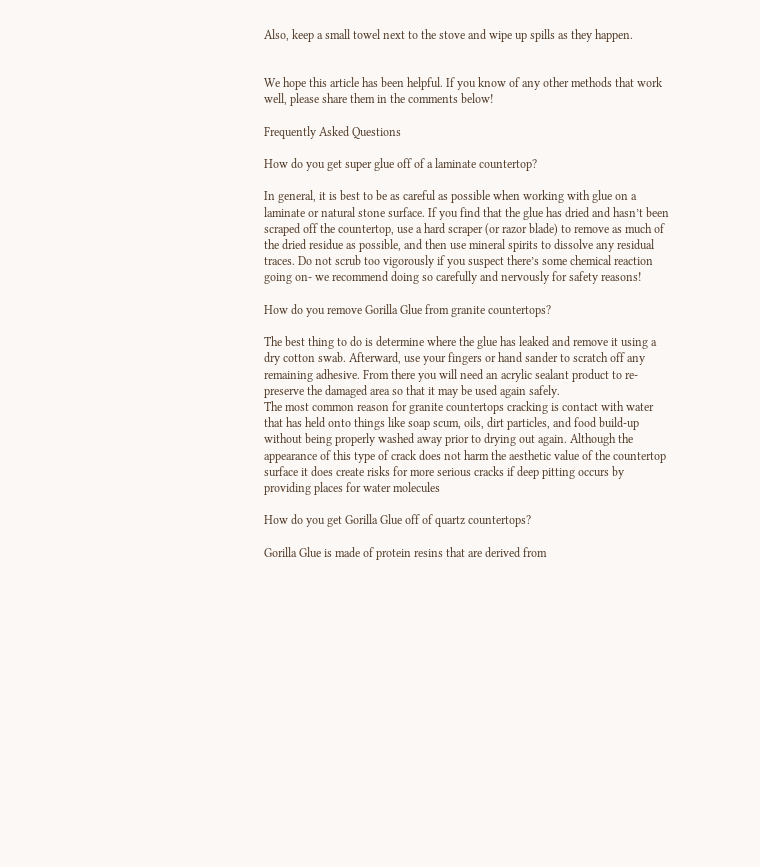Also, keep a small towel next to the stove and wipe up spills as they happen.


We hope this article has been helpful. If you know of any other methods that work well, please share them in the comments below!

Frequently Asked Questions

How do you get super glue off of a laminate countertop?

In general, it is best to be as careful as possible when working with glue on a laminate or natural stone surface. If you find that the glue has dried and hasn’t been scraped off the countertop, use a hard scraper (or razor blade) to remove as much of the dried residue as possible, and then use mineral spirits to dissolve any residual traces. Do not scrub too vigorously if you suspect there’s some chemical reaction going on- we recommend doing so carefully and nervously for safety reasons!

How do you remove Gorilla Glue from granite countertops?

The best thing to do is determine where the glue has leaked and remove it using a dry cotton swab. Afterward, use your fingers or hand sander to scratch off any remaining adhesive. From there you will need an acrylic sealant product to re-preserve the damaged area so that it may be used again safely.
The most common reason for granite countertops cracking is contact with water that has held onto things like soap scum, oils, dirt particles, and food build-up without being properly washed away prior to drying out again. Although the appearance of this type of crack does not harm the aesthetic value of the countertop surface it does create risks for more serious cracks if deep pitting occurs by providing places for water molecules

How do you get Gorilla Glue off of quartz countertops?

Gorilla Glue is made of protein resins that are derived from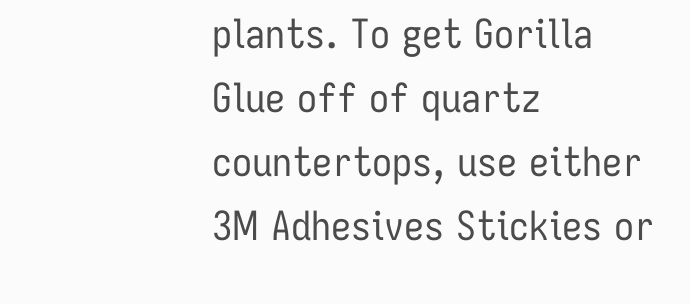plants. To get Gorilla Glue off of quartz countertops, use either 3M Adhesives Stickies or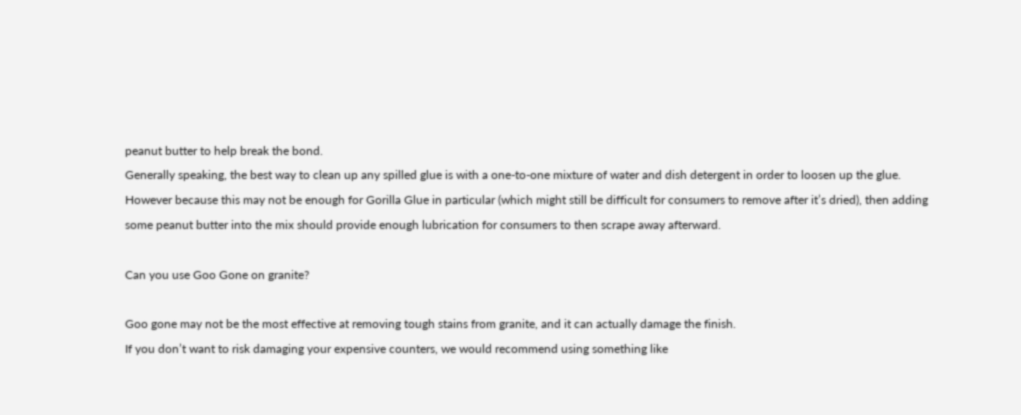peanut butter to help break the bond.
Generally speaking, the best way to clean up any spilled glue is with a one-to-one mixture of water and dish detergent in order to loosen up the glue. However because this may not be enough for Gorilla Glue in particular (which might still be difficult for consumers to remove after it’s dried), then adding some peanut butter into the mix should provide enough lubrication for consumers to then scrape away afterward.

Can you use Goo Gone on granite?

Goo gone may not be the most effective at removing tough stains from granite, and it can actually damage the finish.
If you don’t want to risk damaging your expensive counters, we would recommend using something like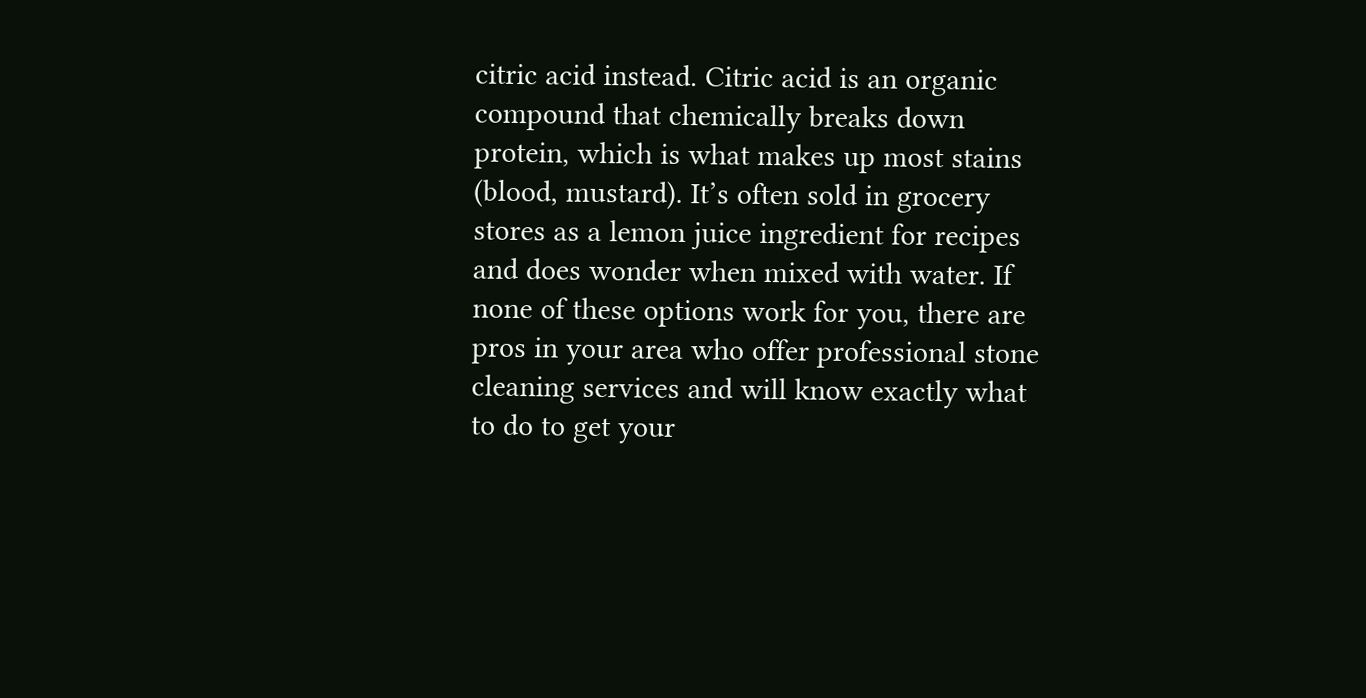citric acid instead. Citric acid is an organic compound that chemically breaks down protein, which is what makes up most stains (blood, mustard). It’s often sold in grocery stores as a lemon juice ingredient for recipes and does wonder when mixed with water. If none of these options work for you, there are pros in your area who offer professional stone cleaning services and will know exactly what to do to get your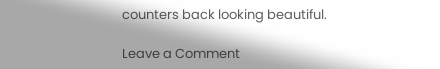counters back looking beautiful.

Leave a Comment